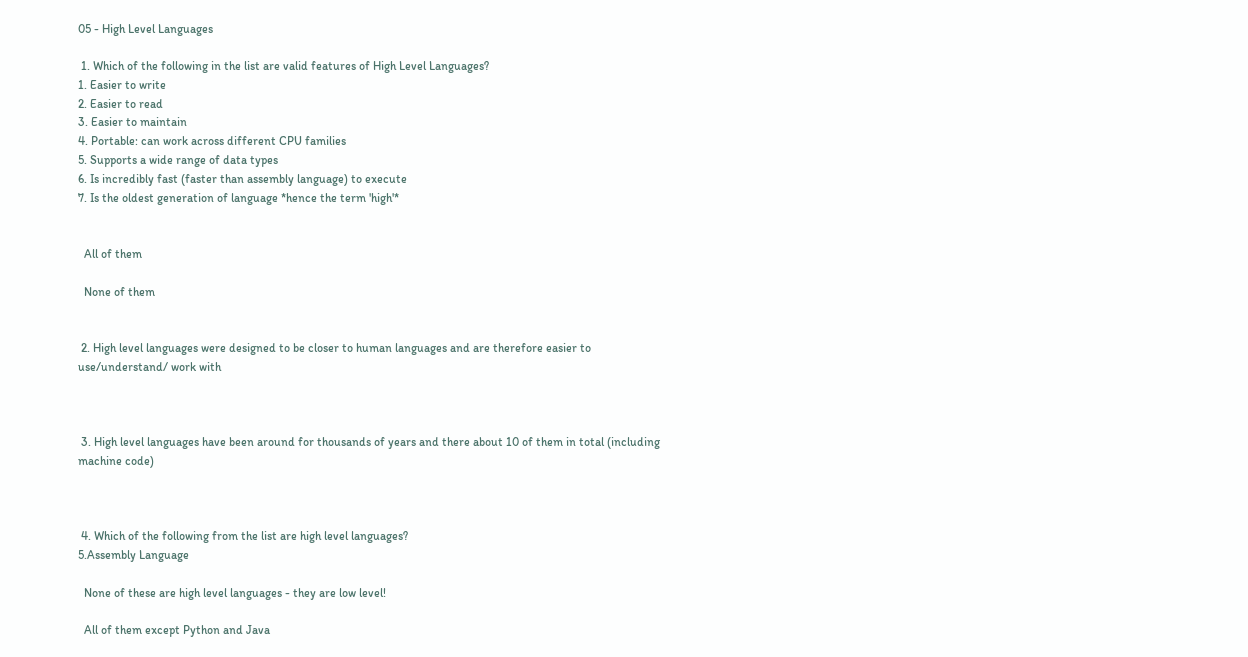05 - High Level Languages

 1. Which of the following in the list are valid features of High Level Languages?
1. Easier to write
2. Easier to read
3. Easier to maintain
4. Portable: can work across different CPU families
5. Supports a wide range of data types
6. Is incredibly fast (faster than assembly language) to execute
7. Is the oldest generation of language *hence the term 'high'*


  All of them

  None of them


 2. High level languages were designed to be closer to human languages and are therefore easier to use/understand/ work with



 3. High level languages have been around for thousands of years and there about 10 of them in total (including machine code)



 4. Which of the following from the list are high level languages?
5.Assembly Language

  None of these are high level languages - they are low level!

  All of them except Python and Java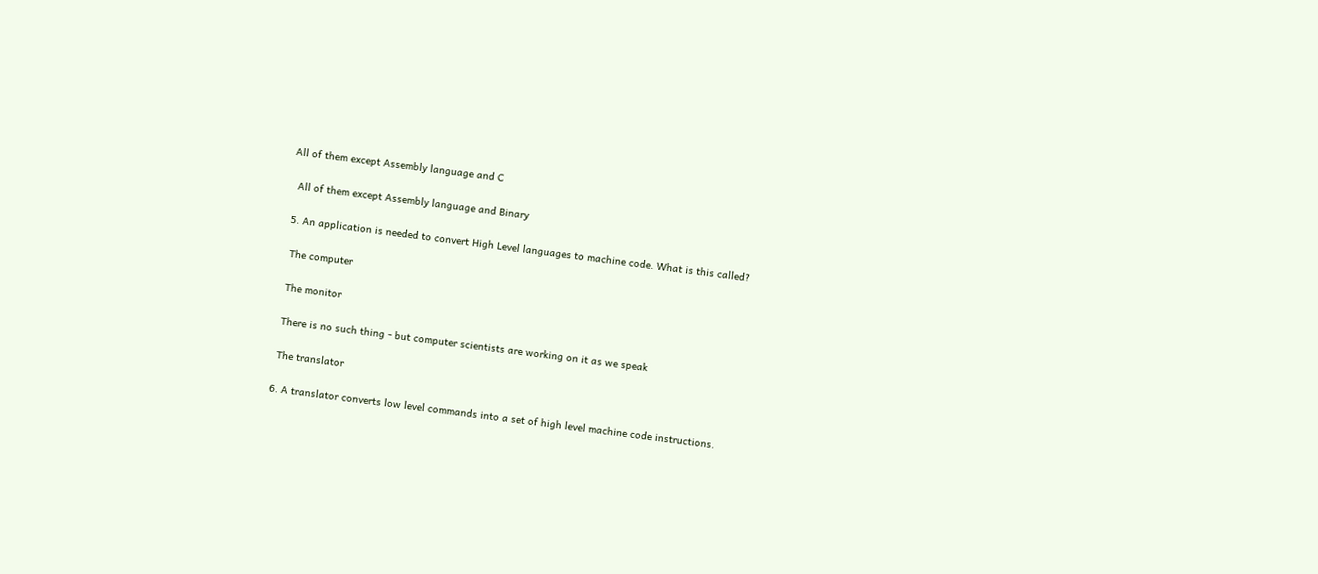All of them except Assembly language and C

  All of them except Assembly language and Binary

 5. An application is needed to convert High Level languages to machine code. What is this called?

  The computer

  The monitor

  There is no such thing - but computer scientists are working on it as we speak

  The translator

 6. A translator converts low level commands into a set of high level machine code instructions.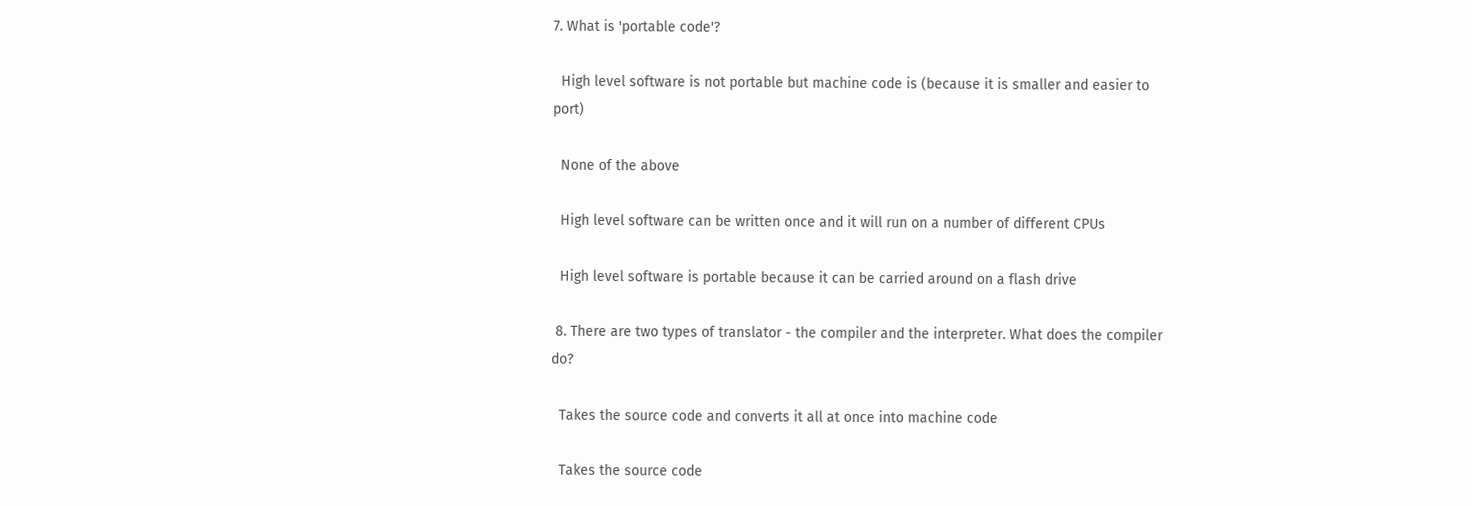7. What is 'portable code'?

  High level software is not portable but machine code is (because it is smaller and easier to port)

  None of the above

  High level software can be written once and it will run on a number of different CPUs

  High level software is portable because it can be carried around on a flash drive

 8. There are two types of translator - the compiler and the interpreter. What does the compiler do?

  Takes the source code and converts it all at once into machine code

  Takes the source code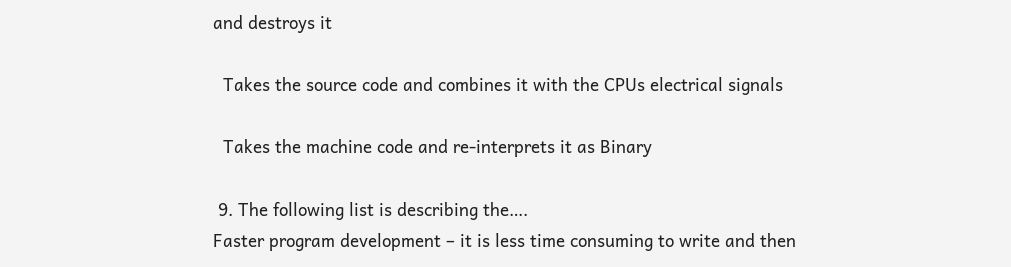and destroys it

  Takes the source code and combines it with the CPUs electrical signals

  Takes the machine code and re-interprets it as Binary

 9. The following list is describing the….
Faster program development – it is less time consuming to write and then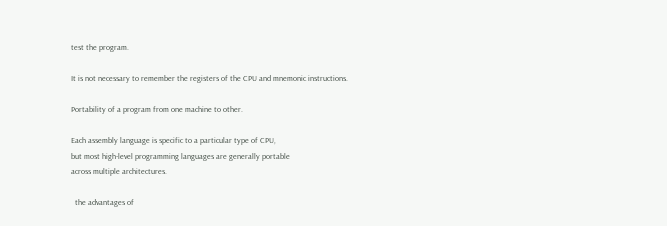test the program.

It is not necessary to remember the registers of the CPU and mnemonic instructions.

Portability of a program from one machine to other.

Each assembly language is specific to a particular type of CPU,
but most high-level programming languages are generally portable
across multiple architectures.

  the advantages of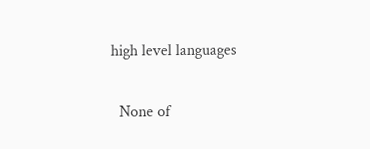high level languages

  None of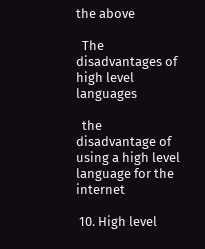the above

  The disadvantages of high level languages

  the disadvantage of using a high level language for the internet

 10. High level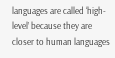languages are called ‘high-level’ because they are closer to human languages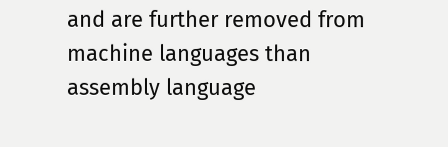and are further removed from machine languages than assembly language